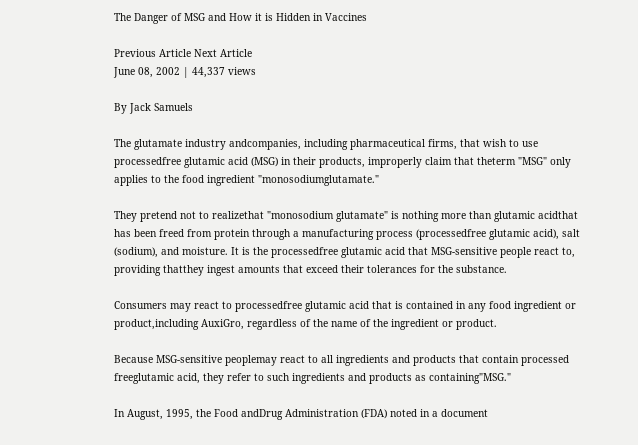The Danger of MSG and How it is Hidden in Vaccines

Previous Article Next Article
June 08, 2002 | 44,337 views

By Jack Samuels

The glutamate industry andcompanies, including pharmaceutical firms, that wish to use processedfree glutamic acid (MSG) in their products, improperly claim that theterm "MSG" only applies to the food ingredient "monosodiumglutamate."

They pretend not to realizethat "monosodium glutamate" is nothing more than glutamic acidthat has been freed from protein through a manufacturing process (processedfree glutamic acid), salt (sodium), and moisture. It is the processedfree glutamic acid that MSG-sensitive people react to, providing thatthey ingest amounts that exceed their tolerances for the substance.

Consumers may react to processedfree glutamic acid that is contained in any food ingredient or product,including AuxiGro, regardless of the name of the ingredient or product.

Because MSG-sensitive peoplemay react to all ingredients and products that contain processed freeglutamic acid, they refer to such ingredients and products as containing"MSG."

In August, 1995, the Food andDrug Administration (FDA) noted in a document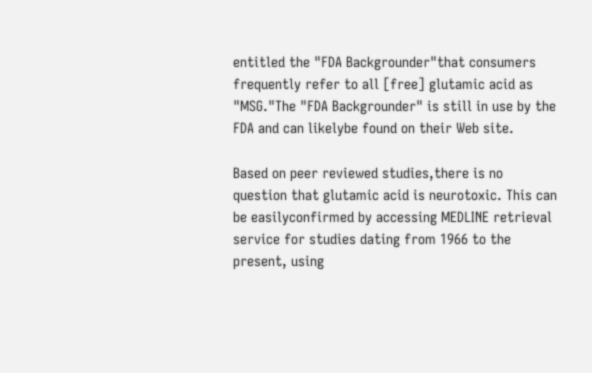entitled the "FDA Backgrounder"that consumers frequently refer to all [free] glutamic acid as "MSG."The "FDA Backgrounder" is still in use by the FDA and can likelybe found on their Web site.

Based on peer reviewed studies,there is no question that glutamic acid is neurotoxic. This can be easilyconfirmed by accessing MEDLINE retrieval service for studies dating from 1966 to the present, using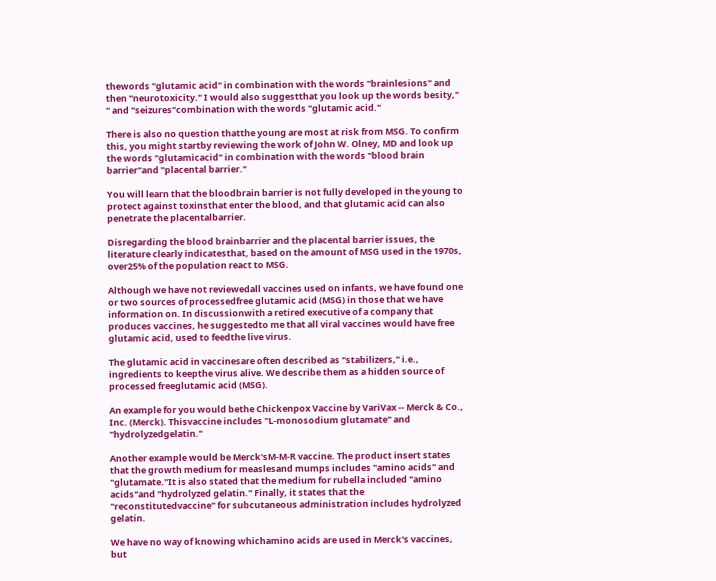thewords "glutamic acid" in combination with the words "brainlesions" and then "neurotoxicity." I would also suggestthat you look up the words besity," " and "seizures"combination with the words "glutamic acid."

There is also no question thatthe young are most at risk from MSG. To confirm this, you might startby reviewing the work of John W. Olney, MD and look up the words "glutamicacid" in combination with the words "blood brain barrier"and "placental barrier."

You will learn that the bloodbrain barrier is not fully developed in the young to protect against toxinsthat enter the blood, and that glutamic acid can also penetrate the placentalbarrier.

Disregarding the blood brainbarrier and the placental barrier issues, the literature clearly indicatesthat, based on the amount of MSG used in the 1970s, over25% of the population react to MSG.

Although we have not reviewedall vaccines used on infants, we have found one or two sources of processedfree glutamic acid (MSG) in those that we have information on. In discussionwith a retired executive of a company that produces vaccines, he suggestedto me that all viral vaccines would have free glutamic acid, used to feedthe live virus.

The glutamic acid in vaccinesare often described as "stabilizers," i.e., ingredients to keepthe virus alive. We describe them as a hidden source of processed freeglutamic acid (MSG).

An example for you would bethe Chickenpox Vaccine by VariVax -- Merck & Co., Inc. (Merck). Thisvaccine includes "L-monosodium glutamate" and "hydrolyzedgelatin."

Another example would be Merck'sM-M-R vaccine. The product insert states that the growth medium for measlesand mumps includes "amino acids" and "glutamate."It is also stated that the medium for rubella included "amino acids"and "hydrolyzed gelatin." Finally, it states that the "reconstitutedvaccine" for subcutaneous administration includes hydrolyzed gelatin.

We have no way of knowing whichamino acids are used in Merck's vaccines, but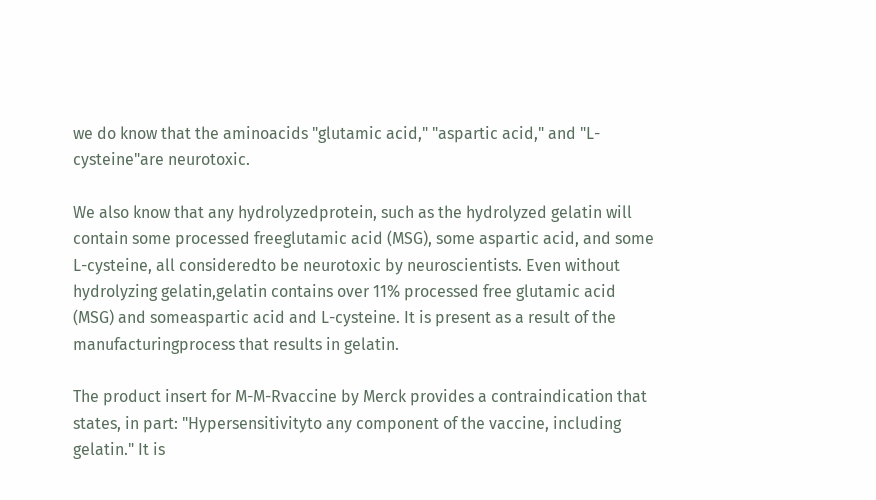we do know that the aminoacids "glutamic acid," "aspartic acid," and "L-cysteine"are neurotoxic.

We also know that any hydrolyzedprotein, such as the hydrolyzed gelatin will contain some processed freeglutamic acid (MSG), some aspartic acid, and some L-cysteine, all consideredto be neurotoxic by neuroscientists. Even without hydrolyzing gelatin,gelatin contains over 11% processed free glutamic acid (MSG) and someaspartic acid and L-cysteine. It is present as a result of the manufacturingprocess that results in gelatin.

The product insert for M-M-Rvaccine by Merck provides a contraindication that states, in part: "Hypersensitivityto any component of the vaccine, including gelatin." It is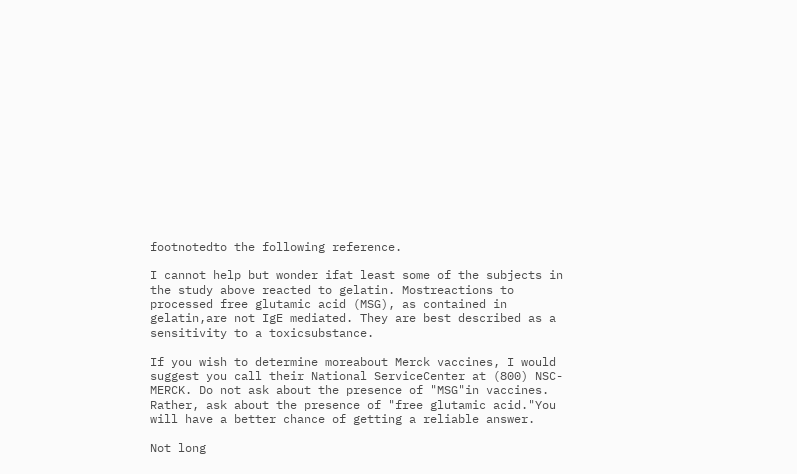footnotedto the following reference.

I cannot help but wonder ifat least some of the subjects in the study above reacted to gelatin. Mostreactions to processed free glutamic acid (MSG), as contained in gelatin,are not IgE mediated. They are best described as a sensitivity to a toxicsubstance.

If you wish to determine moreabout Merck vaccines, I would suggest you call their National ServiceCenter at (800) NSC-MERCK. Do not ask about the presence of "MSG"in vaccines. Rather, ask about the presence of "free glutamic acid."You will have a better chance of getting a reliable answer.

Not long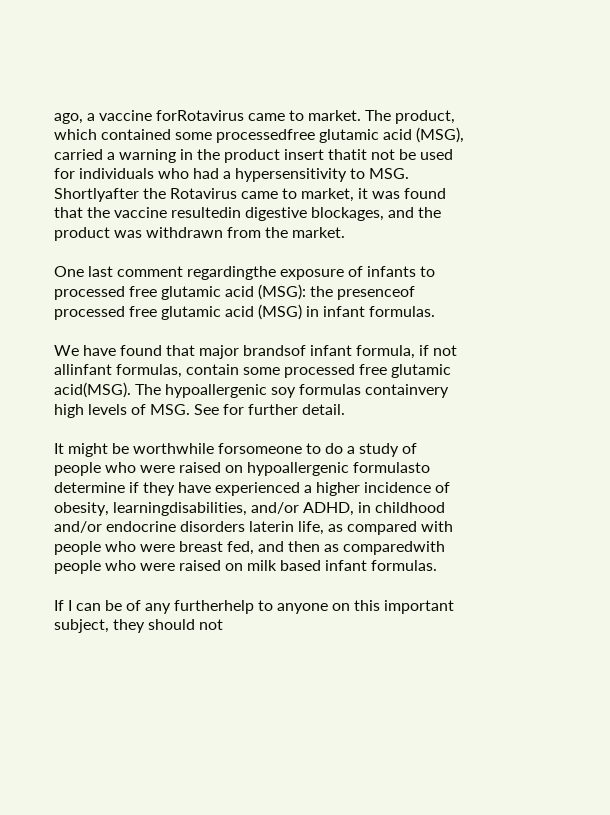ago, a vaccine forRotavirus came to market. The product, which contained some processedfree glutamic acid (MSG), carried a warning in the product insert thatit not be used for individuals who had a hypersensitivity to MSG. Shortlyafter the Rotavirus came to market, it was found that the vaccine resultedin digestive blockages, and the product was withdrawn from the market.

One last comment regardingthe exposure of infants to processed free glutamic acid (MSG): the presenceof processed free glutamic acid (MSG) in infant formulas.

We have found that major brandsof infant formula, if not allinfant formulas, contain some processed free glutamic acid(MSG). The hypoallergenic soy formulas containvery high levels of MSG. See for further detail.

It might be worthwhile forsomeone to do a study of people who were raised on hypoallergenic formulasto determine if they have experienced a higher incidence of obesity, learningdisabilities, and/or ADHD, in childhood and/or endocrine disorders laterin life, as compared with people who were breast fed, and then as comparedwith people who were raised on milk based infant formulas.

If I can be of any furtherhelp to anyone on this important subject, they should not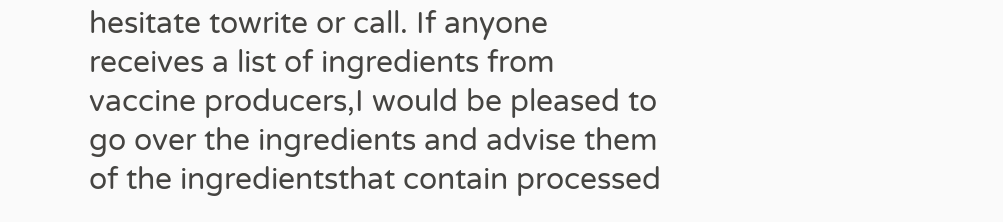hesitate towrite or call. If anyone receives a list of ingredients from vaccine producers,I would be pleased to go over the ingredients and advise them of the ingredientsthat contain processed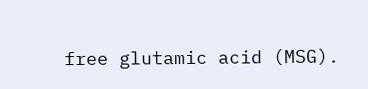free glutamic acid (MSG).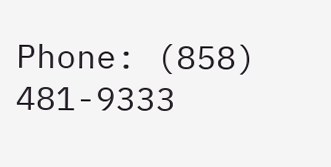Phone: (858) 481-9333